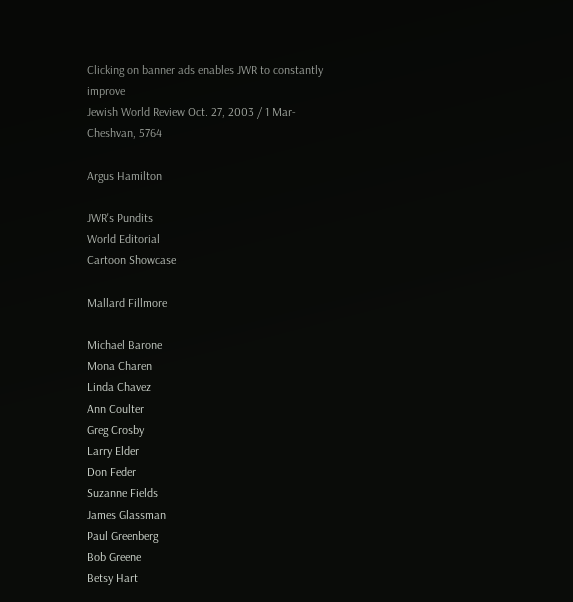Clicking on banner ads enables JWR to constantly improve
Jewish World Review Oct. 27, 2003 / 1 Mar-Cheshvan, 5764

Argus Hamilton

JWR's Pundits
World Editorial
Cartoon Showcase

Mallard Fillmore

Michael Barone
Mona Charen
Linda Chavez
Ann Coulter
Greg Crosby
Larry Elder
Don Feder
Suzanne Fields
James Glassman
Paul Greenberg
Bob Greene
Betsy Hart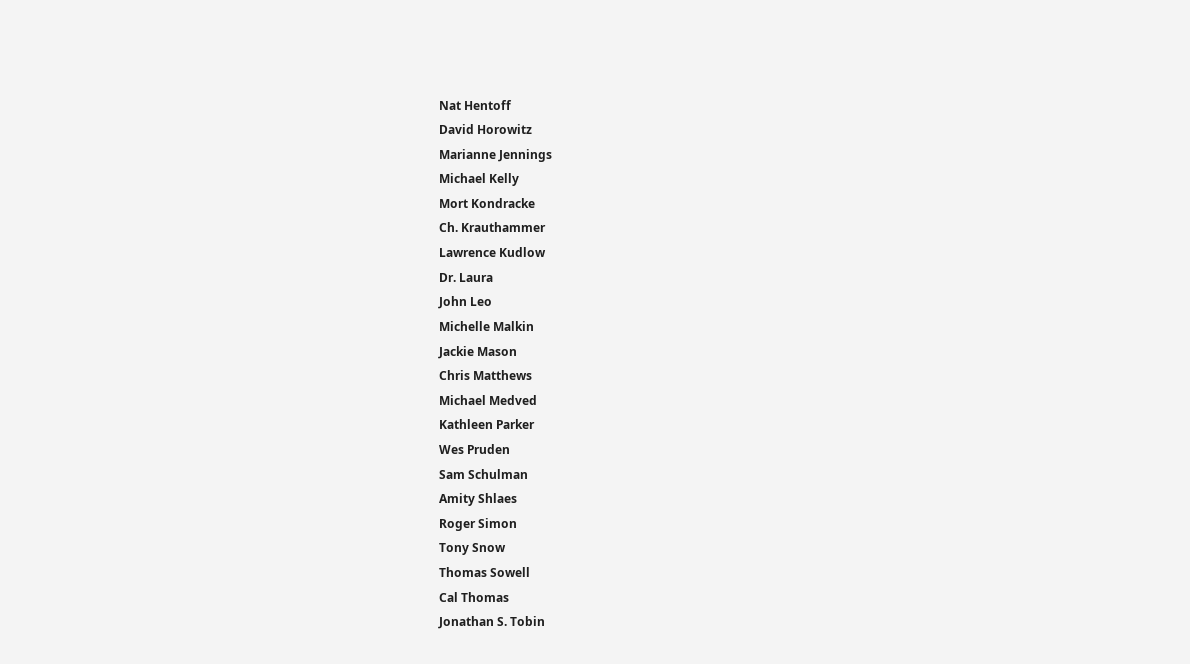Nat Hentoff
David Horowitz
Marianne Jennings
Michael Kelly
Mort Kondracke
Ch. Krauthammer
Lawrence Kudlow
Dr. Laura
John Leo
Michelle Malkin
Jackie Mason
Chris Matthews
Michael Medved
Kathleen Parker
Wes Pruden
Sam Schulman
Amity Shlaes
Roger Simon
Tony Snow
Thomas Sowell
Cal Thomas
Jonathan S. Tobin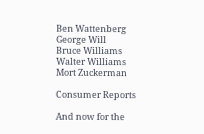Ben Wattenberg
George Will
Bruce Williams
Walter Williams
Mort Zuckerman

Consumer Reports

And now for the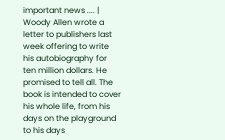important news .... | Woody Allen wrote a letter to publishers last week offering to write his autobiography for ten million dollars. He promised to tell all. The book is intended to cover his whole life, from his days on the playground to his days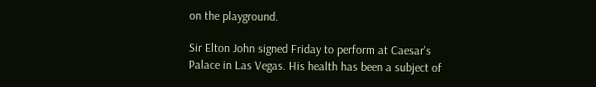on the playground.

Sir Elton John signed Friday to perform at Caesar's Palace in Las Vegas. His health has been a subject of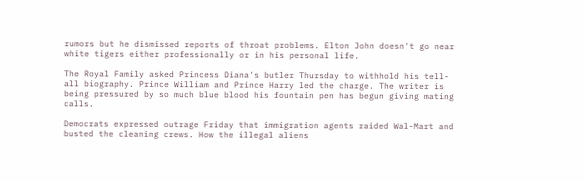rumors but he dismissed reports of throat problems. Elton John doesn't go near white tigers either professionally or in his personal life.

The Royal Family asked Princess Diana's butler Thursday to withhold his tell-all biography. Prince William and Prince Harry led the charge. The writer is being pressured by so much blue blood his fountain pen has begun giving mating calls.

Democrats expressed outrage Friday that immigration agents raided Wal-Mart and busted the cleaning crews. How the illegal aliens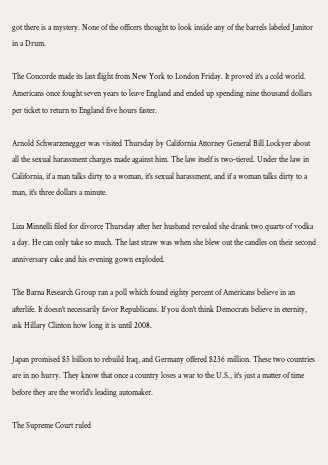got there is a mystery. None of the officers thought to look inside any of the barrels labeled Janitor in a Drum.

The Concorde made its last flight from New York to London Friday. It proved it's a cold world. Americans once fought seven years to leave England and ended up spending nine thousand dollars per ticket to return to England five hours faster.

Arnold Schwarzenegger was visited Thursday by California Attorney General Bill Lockyer about all the sexual harassment charges made against him. The law itself is two-tiered. Under the law in California, if a man talks dirty to a woman, it's sexual harassment, and if a woman talks dirty to a man, it's three dollars a minute.

Liza Minnelli filed for divorce Thursday after her husband revealed she drank two quarts of vodka a day. He can only take so much. The last straw was when she blew out the candles on their second anniversary cake and his evening gown exploded.

The Barna Research Group ran a poll which found eighty percent of Americans believe in an afterlife. It doesn't necessarily favor Republicans. If you don't think Democrats believe in eternity, ask Hillary Clinton how long it is until 2008.

Japan promised $5 billion to rebuild Iraq, and Germany offered $236 million. These two countries are in no hurry. They know that once a country loses a war to the U.S., it's just a matter of time before they are the world's leading automaker.

The Supreme Court ruled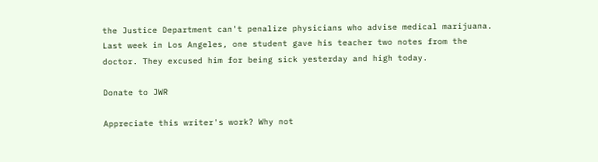the Justice Department can't penalize physicians who advise medical marijuana. Last week in Los Angeles, one student gave his teacher two notes from the doctor. They excused him for being sick yesterday and high today.

Donate to JWR

Appreciate this writer's work? Why not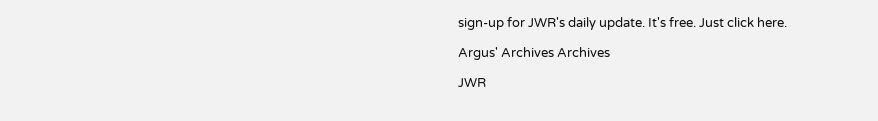sign-up for JWR's daily update. It's free. Just click here.

Argus' Archives Archives

JWR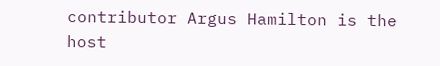contributor Argus Hamilton is the host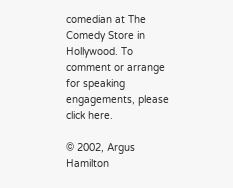comedian at The Comedy Store in Hollywood. To comment or arrange for speaking engagements, please click here.

© 2002, Argus Hamilton